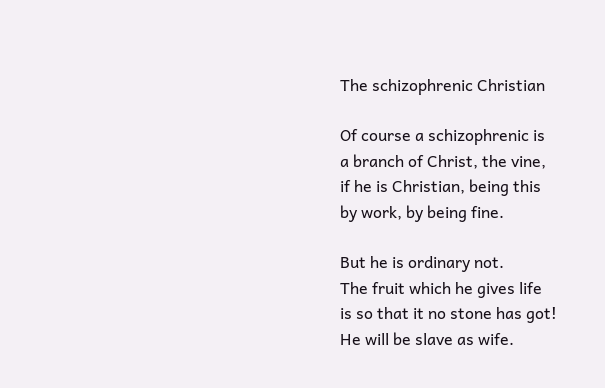The schizophrenic Christian

Of course a schizophrenic is
a branch of Christ, the vine,
if he is Christian, being this
by work, by being fine.

But he is ordinary not.
The fruit which he gives life
is so that it no stone has got!
He will be slave as wife.